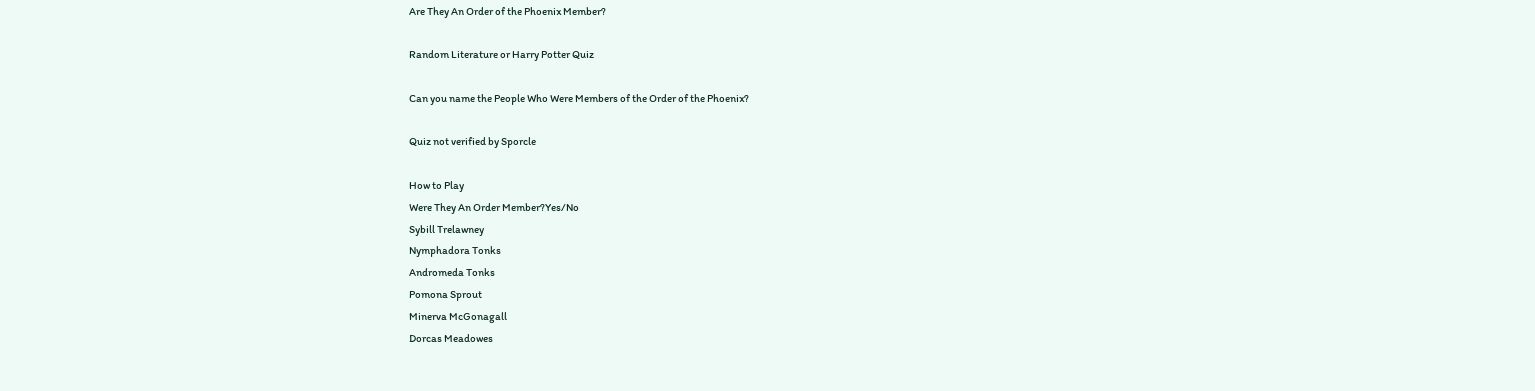Are They An Order of the Phoenix Member?

Random Literature or Harry Potter Quiz

Can you name the People Who Were Members of the Order of the Phoenix?

Quiz not verified by Sporcle

How to Play
Were They An Order Member?Yes/No
Sybill Trelawney
Nymphadora Tonks
Andromeda Tonks
Pomona Sprout
Minerva McGonagall
Dorcas Meadowes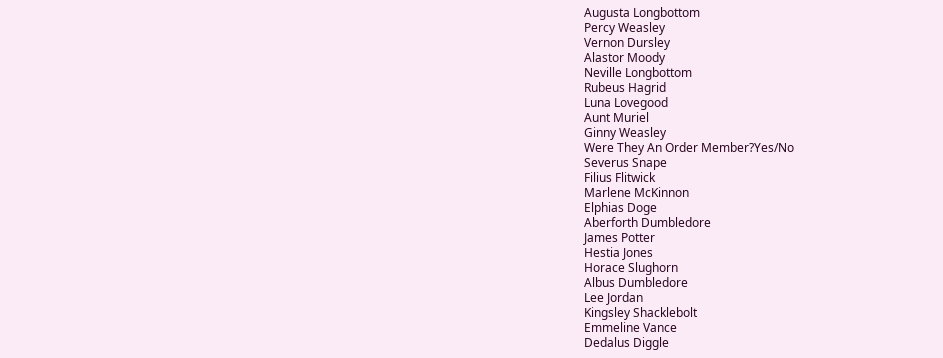Augusta Longbottom
Percy Weasley
Vernon Dursley
Alastor Moody
Neville Longbottom
Rubeus Hagrid
Luna Lovegood
Aunt Muriel
Ginny Weasley
Were They An Order Member?Yes/No
Severus Snape
Filius Flitwick
Marlene McKinnon
Elphias Doge
Aberforth Dumbledore
James Potter
Hestia Jones
Horace Slughorn
Albus Dumbledore
Lee Jordan
Kingsley Shacklebolt
Emmeline Vance
Dedalus Diggle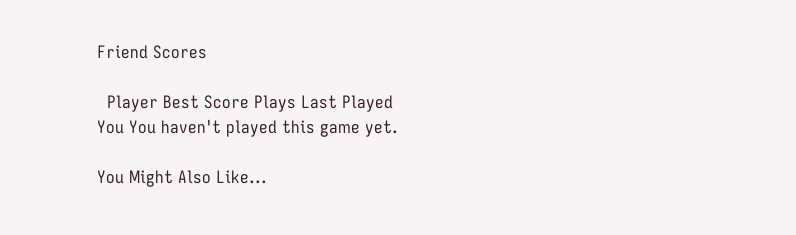Friend Scores

  Player Best Score Plays Last Played
You You haven't played this game yet.

You Might Also Like...